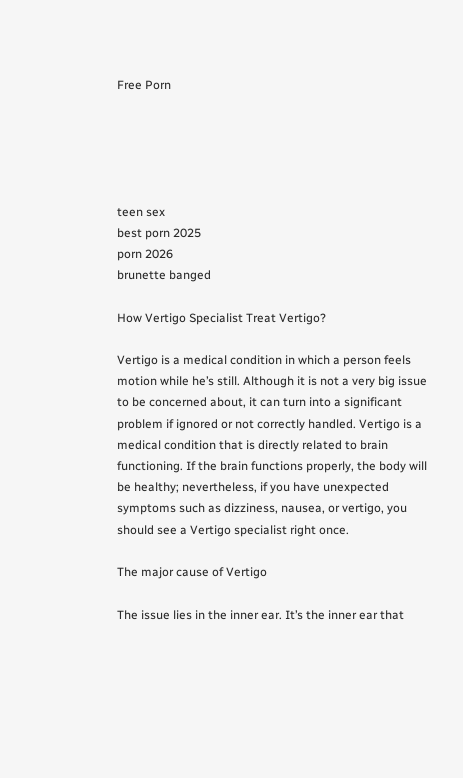Free Porn





teen sex
best porn 2025
porn 2026
brunette banged

How Vertigo Specialist Treat Vertigo?

Vertigo is a medical condition in which a person feels motion while he’s still. Although it is not a very big issue to be concerned about, it can turn into a significant problem if ignored or not correctly handled. Vertigo is a medical condition that is directly related to brain functioning. If the brain functions properly, the body will be healthy; nevertheless, if you have unexpected symptoms such as dizziness, nausea, or vertigo, you should see a Vertigo specialist right once.

The major cause of Vertigo

The issue lies in the inner ear. It’s the inner ear that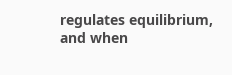regulates equilibrium, and when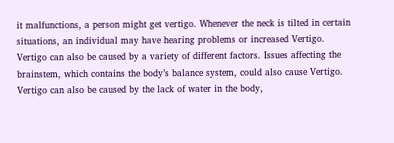it malfunctions, a person might get vertigo. Whenever the neck is tilted in certain situations, an individual may have hearing problems or increased Vertigo. Vertigo can also be caused by a variety of different factors. Issues affecting the brainstem, which contains the body’s balance system, could also cause Vertigo. Vertigo can also be caused by the lack of water in the body,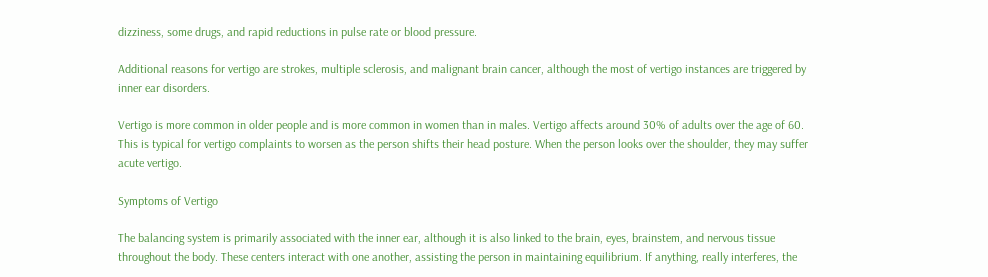dizziness, some drugs, and rapid reductions in pulse rate or blood pressure.

Additional reasons for vertigo are strokes, multiple sclerosis, and malignant brain cancer, although the most of vertigo instances are triggered by inner ear disorders.

Vertigo is more common in older people and is more common in women than in males. Vertigo affects around 30% of adults over the age of 60. This is typical for vertigo complaints to worsen as the person shifts their head posture. When the person looks over the shoulder, they may suffer acute vertigo.

Symptoms of Vertigo

The balancing system is primarily associated with the inner ear, although it is also linked to the brain, eyes, brainstem, and nervous tissue throughout the body. These centers interact with one another, assisting the person in maintaining equilibrium. If anything, really interferes, the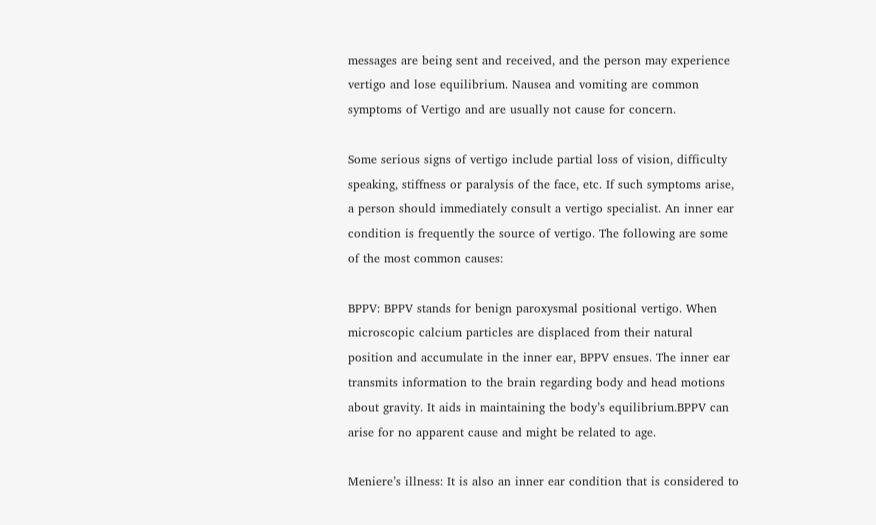messages are being sent and received, and the person may experience vertigo and lose equilibrium. Nausea and vomiting are common symptoms of Vertigo and are usually not cause for concern.

Some serious signs of vertigo include partial loss of vision, difficulty speaking, stiffness or paralysis of the face, etc. If such symptoms arise, a person should immediately consult a vertigo specialist. An inner ear condition is frequently the source of vertigo. The following are some of the most common causes:

BPPV: BPPV stands for benign paroxysmal positional vertigo. When microscopic calcium particles are displaced from their natural position and accumulate in the inner ear, BPPV ensues. The inner ear transmits information to the brain regarding body and head motions about gravity. It aids in maintaining the body’s equilibrium.BPPV can arise for no apparent cause and might be related to age.

Meniere’s illness: It is also an inner ear condition that is considered to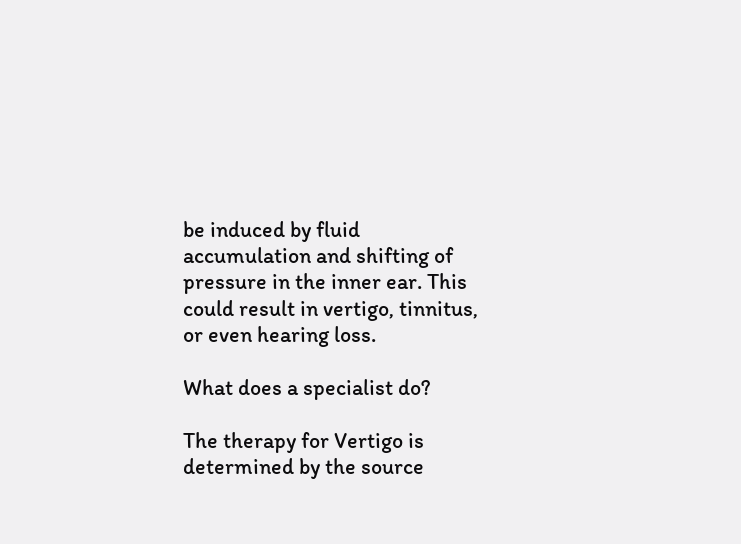be induced by fluid accumulation and shifting of pressure in the inner ear. This could result in vertigo, tinnitus, or even hearing loss.

What does a specialist do?

The therapy for Vertigo is determined by the source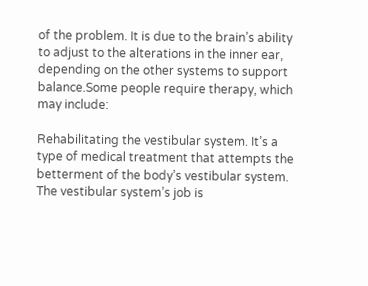of the problem. It is due to the brain’s ability to adjust to the alterations in the inner ear, depending on the other systems to support balance.Some people require therapy, which may include:

Rehabilitating the vestibular system. It’s a type of medical treatment that attempts the betterment of the body’s vestibular system. The vestibular system’s job is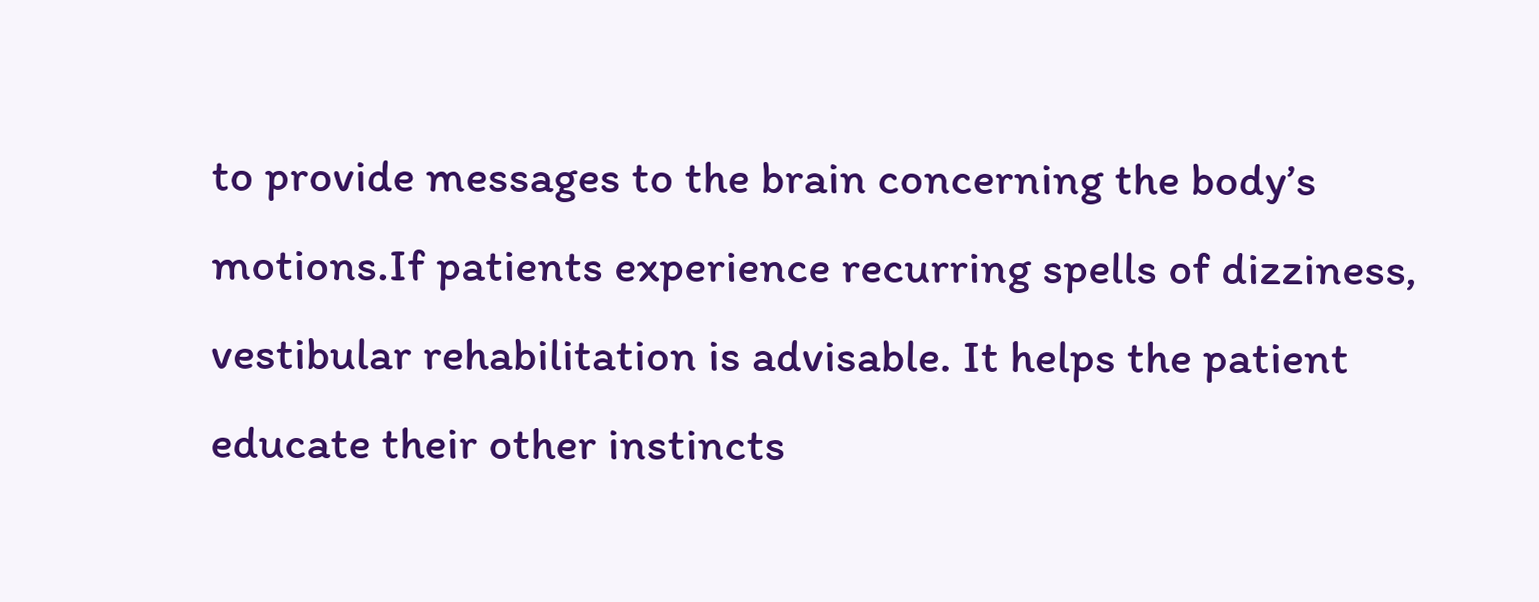to provide messages to the brain concerning the body’s motions.If patients experience recurring spells of dizziness, vestibular rehabilitation is advisable. It helps the patient educate their other instincts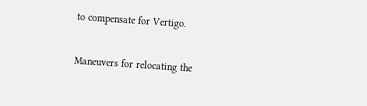to compensate for Vertigo.

Maneuvers for relocating the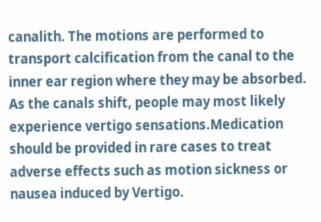canalith. The motions are performed to transport calcification from the canal to the inner ear region where they may be absorbed. As the canals shift, people may most likely experience vertigo sensations.Medication should be provided in rare cases to treat adverse effects such as motion sickness or nausea induced by Vertigo.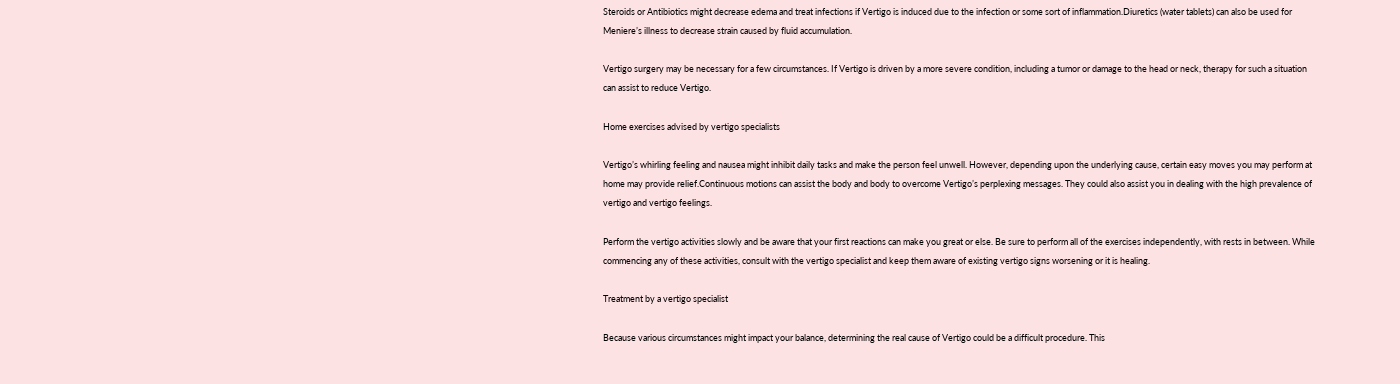Steroids or Antibiotics might decrease edema and treat infections if Vertigo is induced due to the infection or some sort of inflammation.Diuretics (water tablets) can also be used for Meniere’s illness to decrease strain caused by fluid accumulation.

Vertigo surgery may be necessary for a few circumstances. If Vertigo is driven by a more severe condition, including a tumor or damage to the head or neck, therapy for such a situation can assist to reduce Vertigo.

Home exercises advised by vertigo specialists

Vertigo’s whirling feeling and nausea might inhibit daily tasks and make the person feel unwell. However, depending upon the underlying cause, certain easy moves you may perform at home may provide relief.Continuous motions can assist the body and body to overcome Vertigo’s perplexing messages. They could also assist you in dealing with the high prevalence of vertigo and vertigo feelings.

Perform the vertigo activities slowly and be aware that your first reactions can make you great or else. Be sure to perform all of the exercises independently, with rests in between. While commencing any of these activities, consult with the vertigo specialist and keep them aware of existing vertigo signs worsening or it is healing.

Treatment by a vertigo specialist

Because various circumstances might impact your balance, determining the real cause of Vertigo could be a difficult procedure. This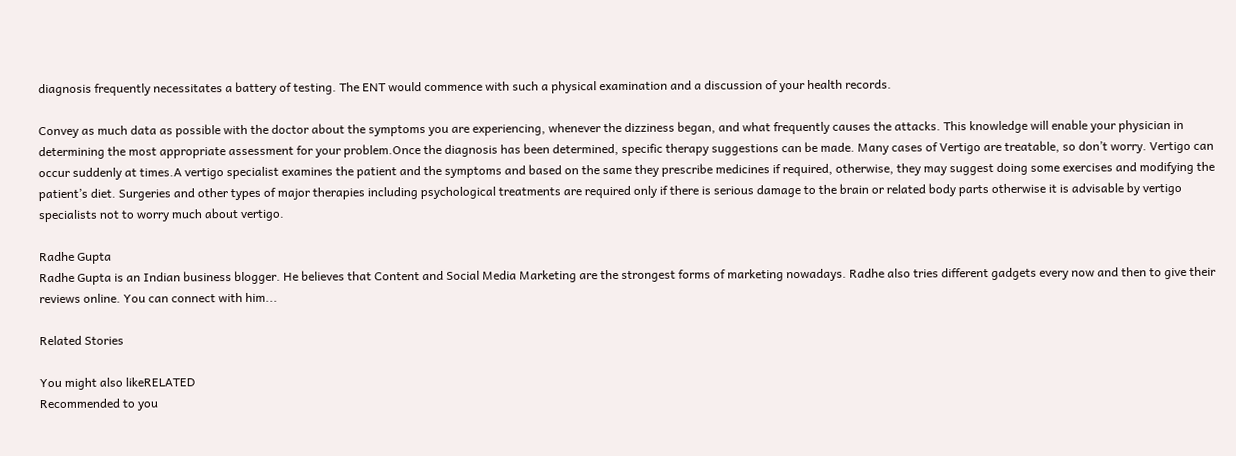diagnosis frequently necessitates a battery of testing. The ENT would commence with such a physical examination and a discussion of your health records.

Convey as much data as possible with the doctor about the symptoms you are experiencing, whenever the dizziness began, and what frequently causes the attacks. This knowledge will enable your physician in determining the most appropriate assessment for your problem.Once the diagnosis has been determined, specific therapy suggestions can be made. Many cases of Vertigo are treatable, so don’t worry. Vertigo can occur suddenly at times.A vertigo specialist examines the patient and the symptoms and based on the same they prescribe medicines if required, otherwise, they may suggest doing some exercises and modifying the patient’s diet. Surgeries and other types of major therapies including psychological treatments are required only if there is serious damage to the brain or related body parts otherwise it is advisable by vertigo specialists not to worry much about vertigo.

Radhe Gupta
Radhe Gupta is an Indian business blogger. He believes that Content and Social Media Marketing are the strongest forms of marketing nowadays. Radhe also tries different gadgets every now and then to give their reviews online. You can connect with him...

Related Stories

You might also likeRELATED
Recommended to you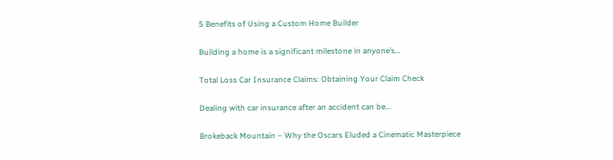5 Benefits of Using a Custom Home Builder

Building a home is a significant milestone in anyone’s...

Total Loss Car Insurance Claims: Obtaining Your Claim Check

Dealing with car insurance after an accident can be...

Brokeback Mountain – Why the Oscars Eluded a Cinematic Masterpiece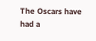The Oscars have had a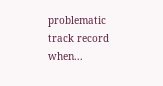problematic track record when...